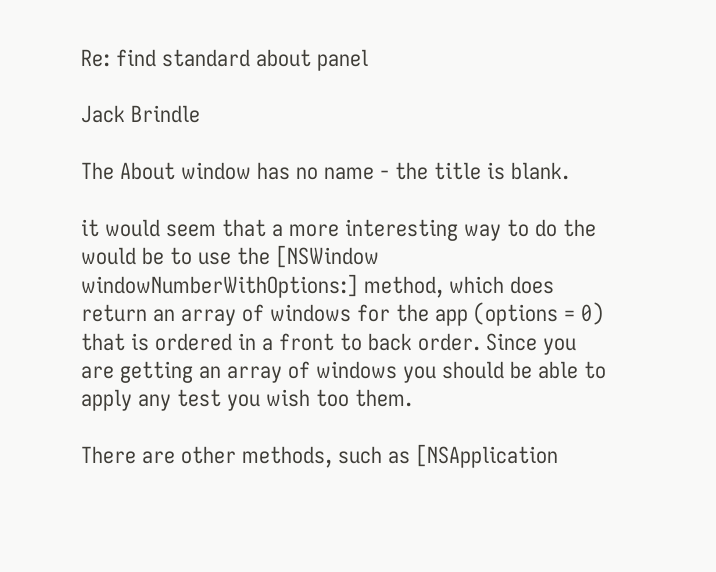Re: find standard about panel

Jack Brindle

The About window has no name - the title is blank.

it would seem that a more interesting way to do the would be to use the [NSWindow windowNumberWithOptions:] method, which does return an array of windows for the app (options = 0) that is ordered in a front to back order. Since you are getting an array of windows you should be able to apply any test you wish too them.

There are other methods, such as [NSApplication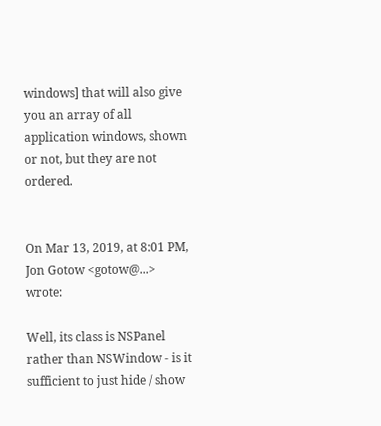windows] that will also give you an array of all application windows, shown or not, but they are not ordered.


On Mar 13, 2019, at 8:01 PM, Jon Gotow <gotow@...> wrote:

Well, its class is NSPanel rather than NSWindow - is it sufficient to just hide / show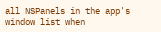all NSPanels in the app's window list when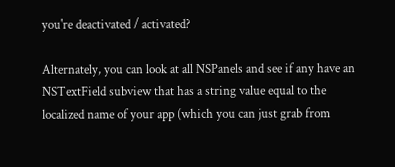you're deactivated / activated?

Alternately, you can look at all NSPanels and see if any have an NSTextField subview that has a string value equal to the localized name of your app (which you can just grab from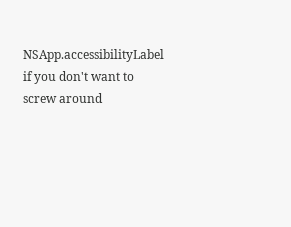NSApp.accessibilityLabel if you don't want to screw around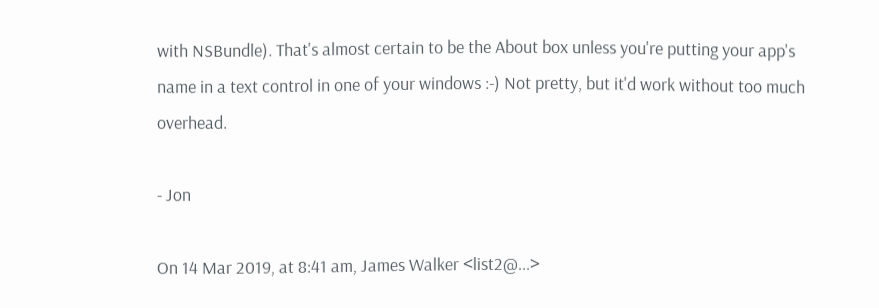with NSBundle). That's almost certain to be the About box unless you're putting your app's name in a text control in one of your windows :-) Not pretty, but it'd work without too much overhead.

- Jon

On 14 Mar 2019, at 8:41 am, James Walker <list2@...>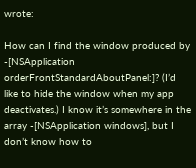wrote:

How can I find the window produced by -[NSApplication
orderFrontStandardAboutPanel:]? (I’d like to hide the window when my app deactivates.) I know it’s somewhere in the array -[NSApplication windows], but I don’t know how to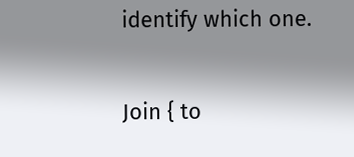identify which one.

Join { to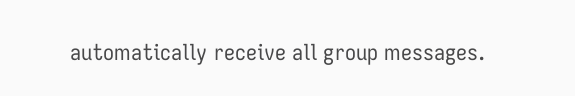automatically receive all group messages.